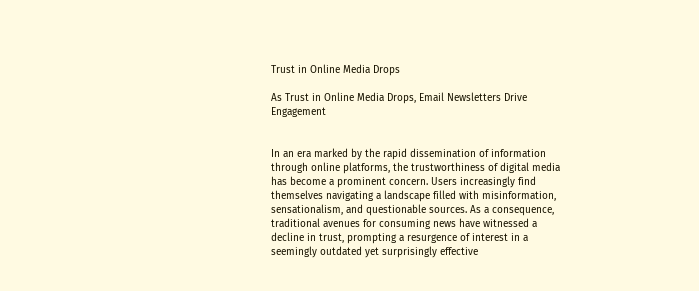Trust in Online Media Drops

As Trust in Online Media Drops, Email Newsletters Drive Engagement


In an era marked by the rapid dissemination of information through online platforms, the trustworthiness of digital media has become a prominent concern. Users increasingly find themselves navigating a landscape filled with misinformation, sensationalism, and questionable sources. As a consequence, traditional avenues for consuming news have witnessed a decline in trust, prompting a resurgence of interest in a seemingly outdated yet surprisingly effective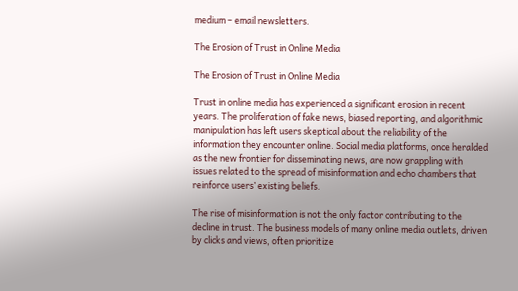medium – email newsletters.

The Erosion of Trust in Online Media

The Erosion of Trust in Online Media

Trust in online media has experienced a significant erosion in recent years. The proliferation of fake news, biased reporting, and algorithmic manipulation has left users skeptical about the reliability of the information they encounter online. Social media platforms, once heralded as the new frontier for disseminating news, are now grappling with issues related to the spread of misinformation and echo chambers that reinforce users’ existing beliefs.

The rise of misinformation is not the only factor contributing to the decline in trust. The business models of many online media outlets, driven by clicks and views, often prioritize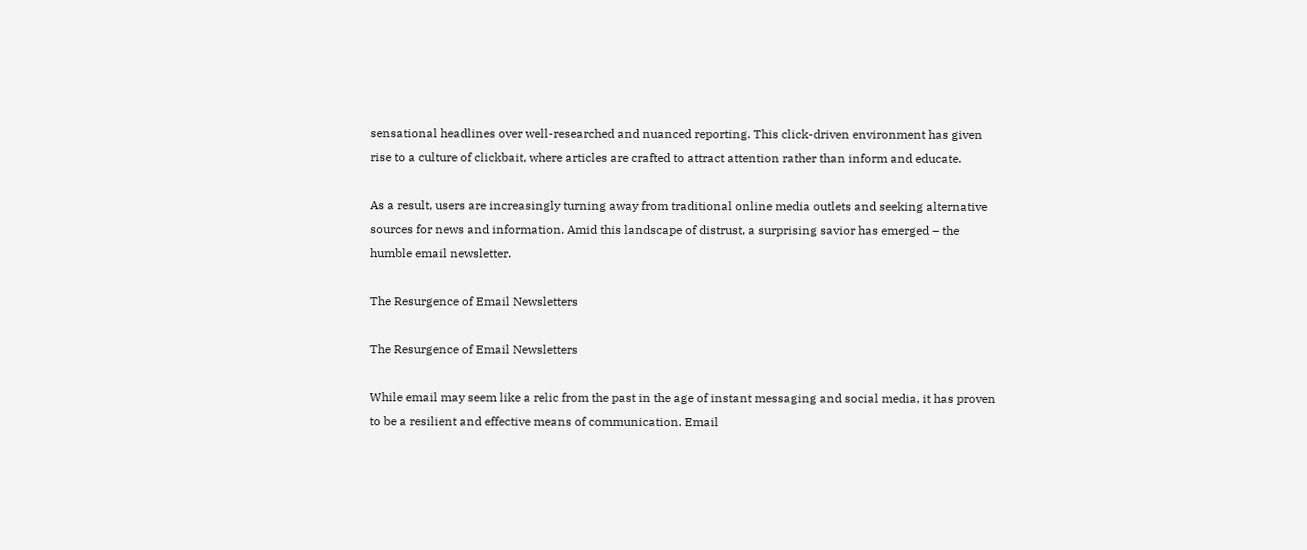sensational headlines over well-researched and nuanced reporting. This click-driven environment has given rise to a culture of clickbait, where articles are crafted to attract attention rather than inform and educate.

As a result, users are increasingly turning away from traditional online media outlets and seeking alternative sources for news and information. Amid this landscape of distrust, a surprising savior has emerged – the humble email newsletter.

The Resurgence of Email Newsletters

The Resurgence of Email Newsletters

While email may seem like a relic from the past in the age of instant messaging and social media, it has proven to be a resilient and effective means of communication. Email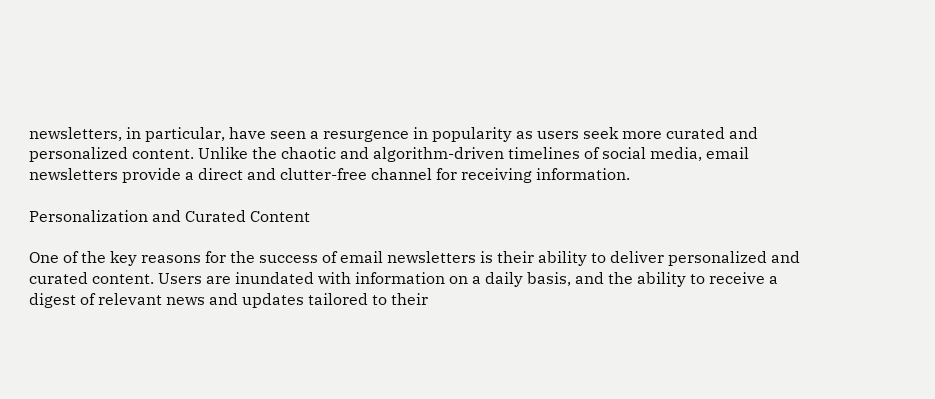newsletters, in particular, have seen a resurgence in popularity as users seek more curated and personalized content. Unlike the chaotic and algorithm-driven timelines of social media, email newsletters provide a direct and clutter-free channel for receiving information.

Personalization and Curated Content

One of the key reasons for the success of email newsletters is their ability to deliver personalized and curated content. Users are inundated with information on a daily basis, and the ability to receive a digest of relevant news and updates tailored to their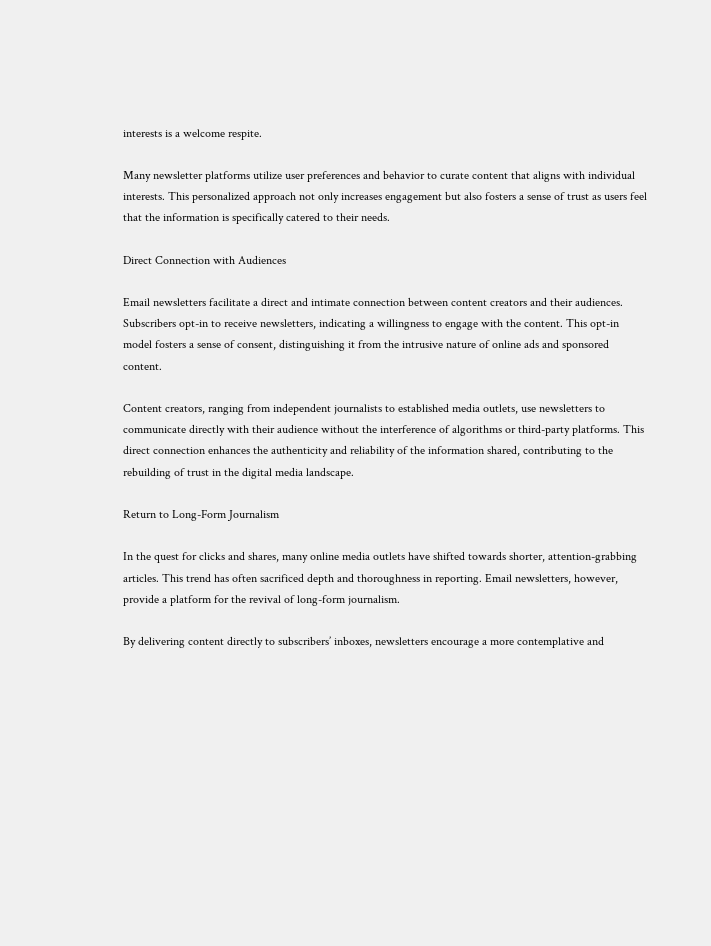interests is a welcome respite.

Many newsletter platforms utilize user preferences and behavior to curate content that aligns with individual interests. This personalized approach not only increases engagement but also fosters a sense of trust as users feel that the information is specifically catered to their needs.

Direct Connection with Audiences

Email newsletters facilitate a direct and intimate connection between content creators and their audiences. Subscribers opt-in to receive newsletters, indicating a willingness to engage with the content. This opt-in model fosters a sense of consent, distinguishing it from the intrusive nature of online ads and sponsored content.

Content creators, ranging from independent journalists to established media outlets, use newsletters to communicate directly with their audience without the interference of algorithms or third-party platforms. This direct connection enhances the authenticity and reliability of the information shared, contributing to the rebuilding of trust in the digital media landscape.

Return to Long-Form Journalism

In the quest for clicks and shares, many online media outlets have shifted towards shorter, attention-grabbing articles. This trend has often sacrificed depth and thoroughness in reporting. Email newsletters, however, provide a platform for the revival of long-form journalism.

By delivering content directly to subscribers’ inboxes, newsletters encourage a more contemplative and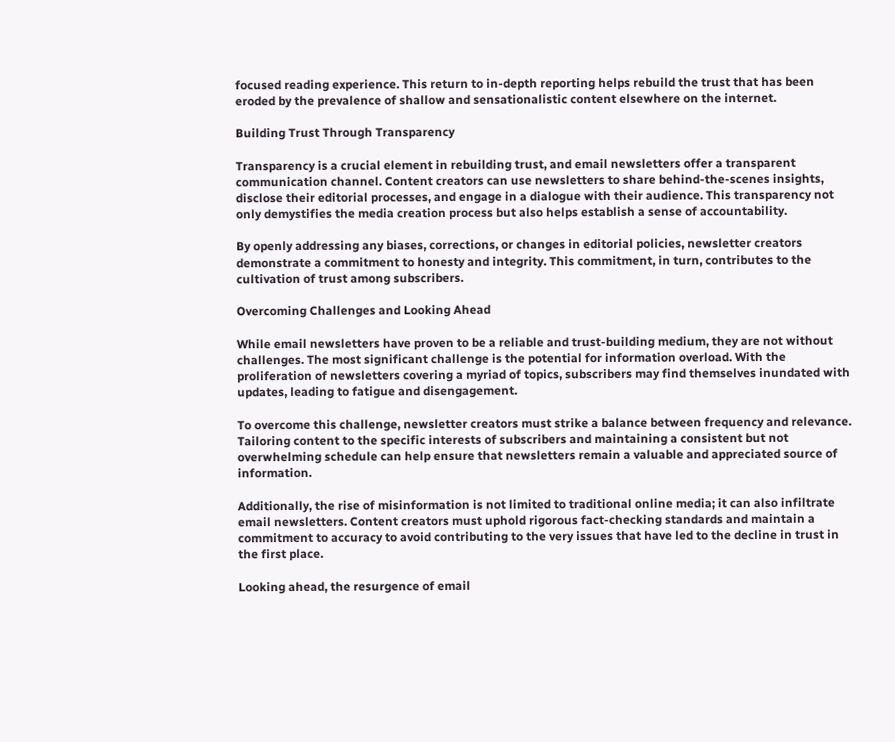focused reading experience. This return to in-depth reporting helps rebuild the trust that has been eroded by the prevalence of shallow and sensationalistic content elsewhere on the internet.

Building Trust Through Transparency

Transparency is a crucial element in rebuilding trust, and email newsletters offer a transparent communication channel. Content creators can use newsletters to share behind-the-scenes insights, disclose their editorial processes, and engage in a dialogue with their audience. This transparency not only demystifies the media creation process but also helps establish a sense of accountability.

By openly addressing any biases, corrections, or changes in editorial policies, newsletter creators demonstrate a commitment to honesty and integrity. This commitment, in turn, contributes to the cultivation of trust among subscribers.

Overcoming Challenges and Looking Ahead

While email newsletters have proven to be a reliable and trust-building medium, they are not without challenges. The most significant challenge is the potential for information overload. With the proliferation of newsletters covering a myriad of topics, subscribers may find themselves inundated with updates, leading to fatigue and disengagement.

To overcome this challenge, newsletter creators must strike a balance between frequency and relevance. Tailoring content to the specific interests of subscribers and maintaining a consistent but not overwhelming schedule can help ensure that newsletters remain a valuable and appreciated source of information.

Additionally, the rise of misinformation is not limited to traditional online media; it can also infiltrate email newsletters. Content creators must uphold rigorous fact-checking standards and maintain a commitment to accuracy to avoid contributing to the very issues that have led to the decline in trust in the first place.

Looking ahead, the resurgence of email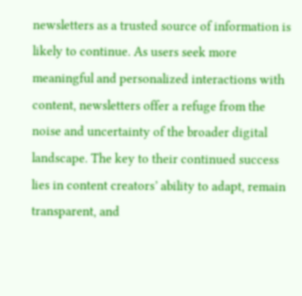newsletters as a trusted source of information is likely to continue. As users seek more meaningful and personalized interactions with content, newsletters offer a refuge from the noise and uncertainty of the broader digital landscape. The key to their continued success lies in content creators’ ability to adapt, remain transparent, and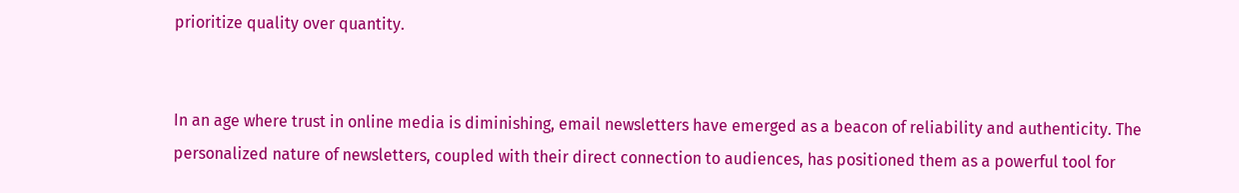prioritize quality over quantity.


In an age where trust in online media is diminishing, email newsletters have emerged as a beacon of reliability and authenticity. The personalized nature of newsletters, coupled with their direct connection to audiences, has positioned them as a powerful tool for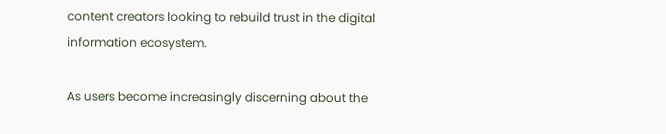content creators looking to rebuild trust in the digital information ecosystem.

As users become increasingly discerning about the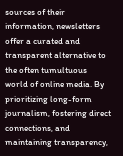sources of their information, newsletters offer a curated and transparent alternative to the often tumultuous world of online media. By prioritizing long-form journalism, fostering direct connections, and maintaining transparency,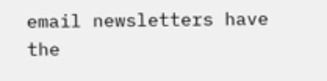email newsletters have the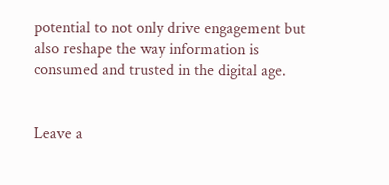potential to not only drive engagement but also reshape the way information is consumed and trusted in the digital age.


Leave a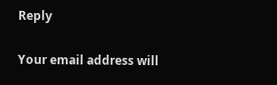Reply

Your email address will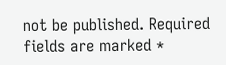not be published. Required fields are marked *